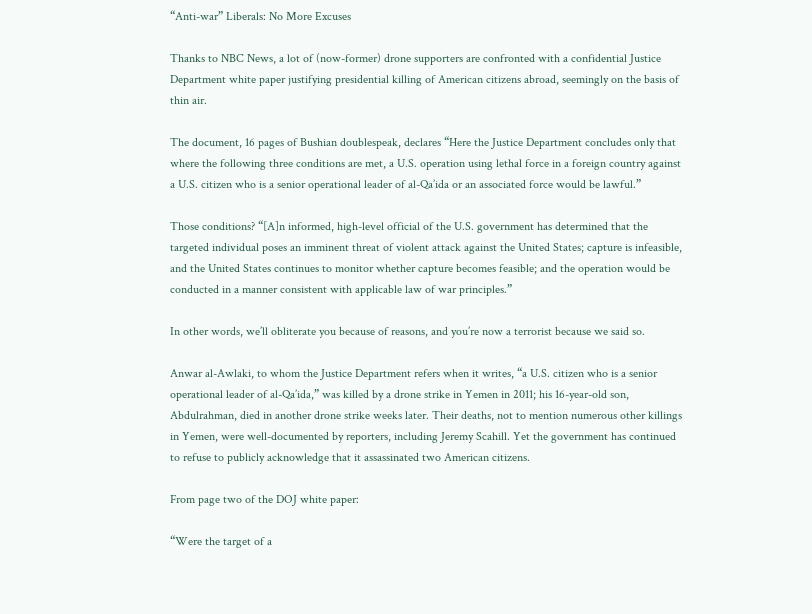“Anti-war” Liberals: No More Excuses

Thanks to NBC News, a lot of (now-former) drone supporters are confronted with a confidential Justice Department white paper justifying presidential killing of American citizens abroad, seemingly on the basis of thin air.

The document, 16 pages of Bushian doublespeak, declares “Here the Justice Department concludes only that where the following three conditions are met, a U.S. operation using lethal force in a foreign country against a U.S. citizen who is a senior operational leader of al-Qa’ida or an associated force would be lawful.”

Those conditions? “[A]n informed, high-level official of the U.S. government has determined that the targeted individual poses an imminent threat of violent attack against the United States; capture is infeasible, and the United States continues to monitor whether capture becomes feasible; and the operation would be conducted in a manner consistent with applicable law of war principles.”

In other words, we’ll obliterate you because of reasons, and you’re now a terrorist because we said so.

Anwar al-Awlaki, to whom the Justice Department refers when it writes, “a U.S. citizen who is a senior operational leader of al-Qa’ida,” was killed by a drone strike in Yemen in 2011; his 16-year-old son, Abdulrahman, died in another drone strike weeks later. Their deaths, not to mention numerous other killings in Yemen, were well-documented by reporters, including Jeremy Scahill. Yet the government has continued to refuse to publicly acknowledge that it assassinated two American citizens.

From page two of the DOJ white paper:

“Were the target of a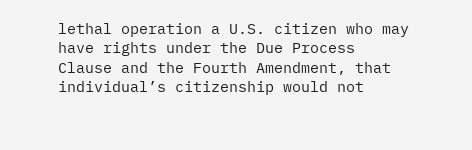lethal operation a U.S. citizen who may have rights under the Due Process Clause and the Fourth Amendment, that individual’s citizenship would not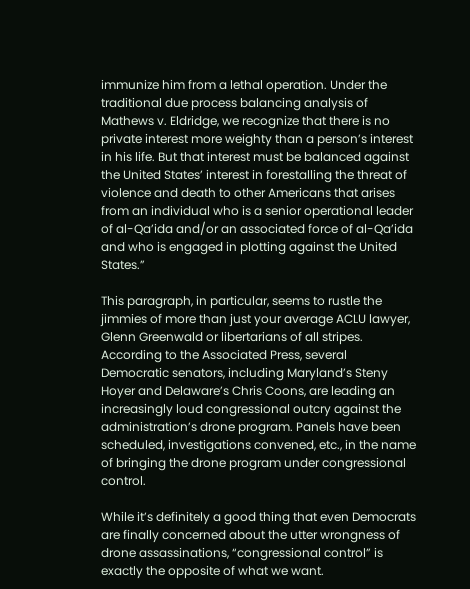immunize him from a lethal operation. Under the traditional due process balancing analysis of Mathews v. Eldridge, we recognize that there is no private interest more weighty than a person’s interest in his life. But that interest must be balanced against the United States’ interest in forestalling the threat of violence and death to other Americans that arises from an individual who is a senior operational leader of al-Qa’ida and/or an associated force of al-Qa’ida and who is engaged in plotting against the United States.”

This paragraph, in particular, seems to rustle the jimmies of more than just your average ACLU lawyer, Glenn Greenwald or libertarians of all stripes. According to the Associated Press, several Democratic senators, including Maryland’s Steny Hoyer and Delaware’s Chris Coons, are leading an increasingly loud congressional outcry against the administration’s drone program. Panels have been scheduled, investigations convened, etc., in the name of bringing the drone program under congressional control.

While it’s definitely a good thing that even Democrats are finally concerned about the utter wrongness of drone assassinations, “congressional control” is exactly the opposite of what we want.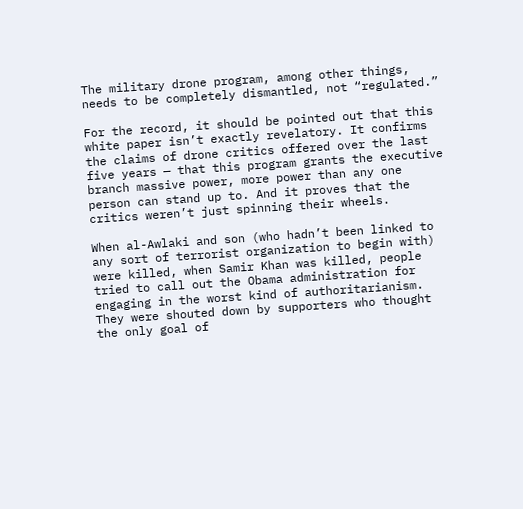The military drone program, among other things, needs to be completely dismantled, not “regulated.”

For the record, it should be pointed out that this white paper isn’t exactly revelatory. It confirms the claims of drone critics offered over the last five years — that this program grants the executive branch massive power, more power than any one person can stand up to. And it proves that the critics weren’t just spinning their wheels.

When al-Awlaki and son (who hadn’t been linked to any sort of terrorist organization to begin with) were killed, when Samir Khan was killed, people tried to call out the Obama administration for engaging in the worst kind of authoritarianism. They were shouted down by supporters who thought the only goal of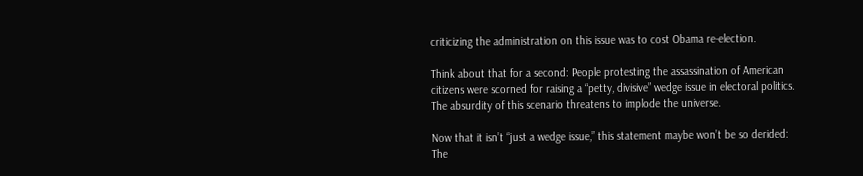criticizing the administration on this issue was to cost Obama re-election.

Think about that for a second: People protesting the assassination of American citizens were scorned for raising a “petty, divisive” wedge issue in electoral politics. The absurdity of this scenario threatens to implode the universe.

Now that it isn’t “just a wedge issue,” this statement maybe won’t be so derided: The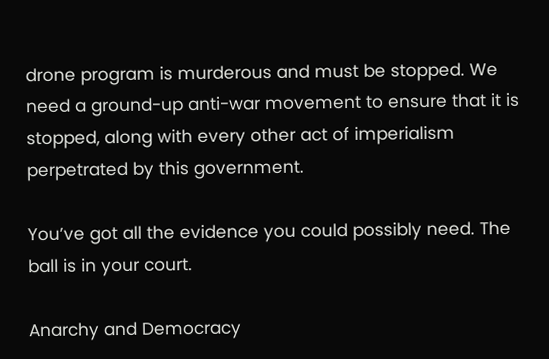drone program is murderous and must be stopped. We need a ground-up anti-war movement to ensure that it is stopped, along with every other act of imperialism perpetrated by this government.

You’ve got all the evidence you could possibly need. The ball is in your court.

Anarchy and Democracy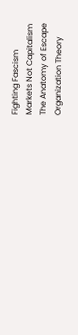Fighting Fascism
Markets Not Capitalism
The Anatomy of Escape
Organization Theory